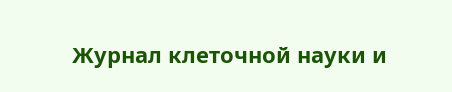Журнал клеточной науки и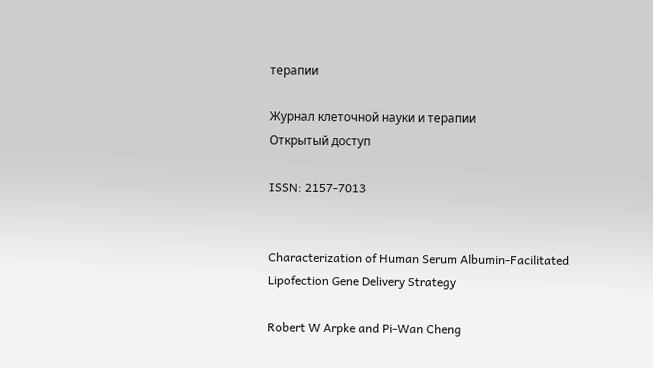терапии

Журнал клеточной науки и терапии
Открытый доступ

ISSN: 2157-7013


Characterization of Human Serum Albumin-Facilitated Lipofection Gene Delivery Strategy

Robert W Arpke and Pi-Wan Cheng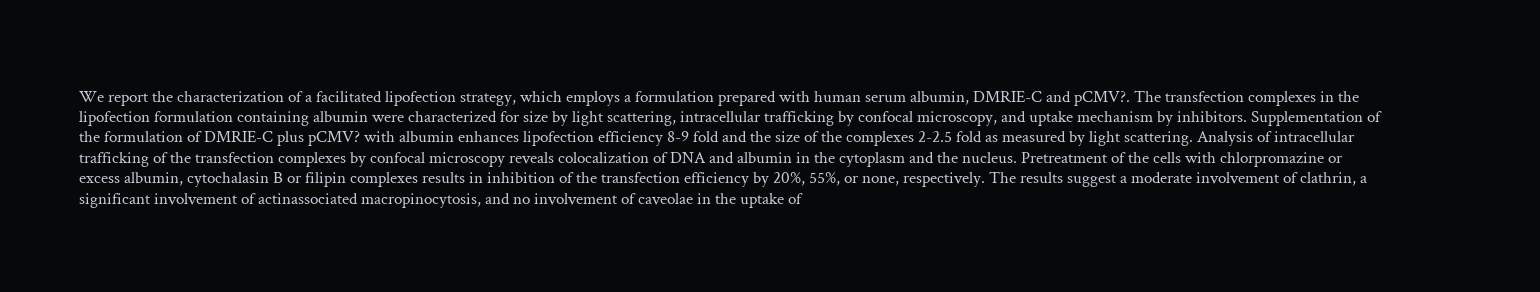We report the characterization of a facilitated lipofection strategy, which employs a formulation prepared with human serum albumin, DMRIE-C and pCMV?. The transfection complexes in the lipofection formulation containing albumin were characterized for size by light scattering, intracellular trafficking by confocal microscopy, and uptake mechanism by inhibitors. Supplementation of the formulation of DMRIE-C plus pCMV? with albumin enhances lipofection efficiency 8-9 fold and the size of the complexes 2-2.5 fold as measured by light scattering. Analysis of intracellular trafficking of the transfection complexes by confocal microscopy reveals colocalization of DNA and albumin in the cytoplasm and the nucleus. Pretreatment of the cells with chlorpromazine or excess albumin, cytochalasin B or filipin complexes results in inhibition of the transfection efficiency by 20%, 55%, or none, respectively. The results suggest a moderate involvement of clathrin, a significant involvement of actinassociated macropinocytosis, and no involvement of caveolae in the uptake of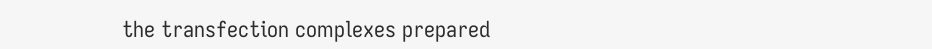the transfection complexes prepared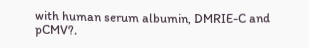with human serum albumin, DMRIE-C and pCMV?.